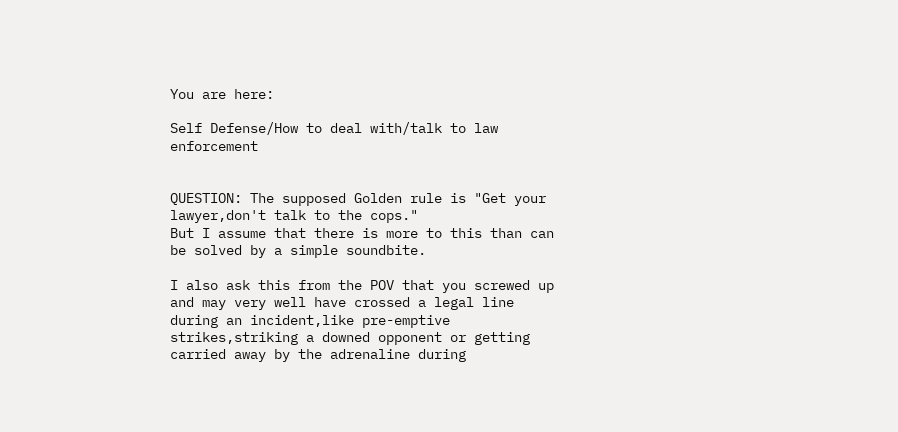You are here:

Self Defense/How to deal with/talk to law enforcement


QUESTION: The supposed Golden rule is "Get your lawyer,don't talk to the cops."
But I assume that there is more to this than can be solved by a simple soundbite.

I also ask this from the POV that you screwed up and may very well have crossed a legal line during an incident,like pre-emptive strikes,striking a downed opponent or getting carried away by the adrenaline during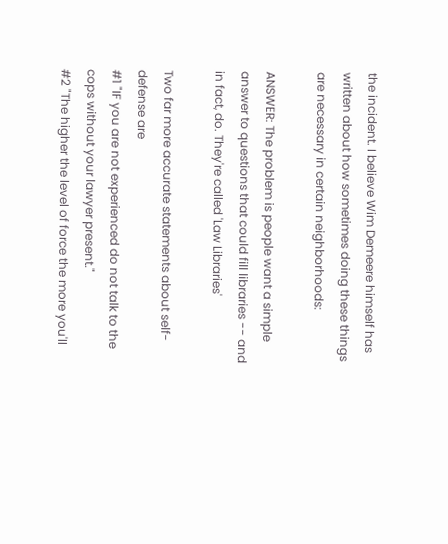the incident. I believe Wim Demeere himself has written about how sometimes doing these things are necessary in certain neighborhoods:

ANSWER: The problem is people want a simple answer to questions that could fill libraries -- and in fact, do. They're called 'Law Libraries'

Two far more accurate statements about self-defense are
#1 "IF you are not experienced do not talk to the cops without your lawyer present."
#2 "The higher the level of force the more you'll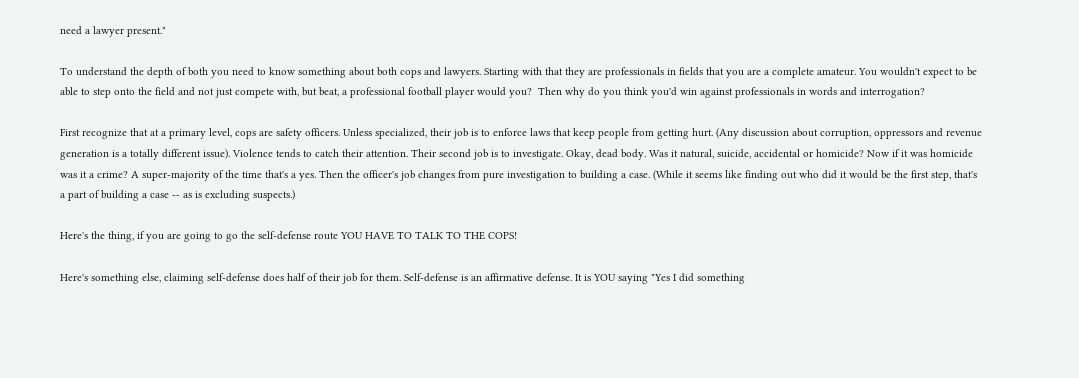need a lawyer present."

To understand the depth of both you need to know something about both cops and lawyers. Starting with that they are professionals in fields that you are a complete amateur. You wouldn't expect to be able to step onto the field and not just compete with, but beat, a professional football player would you?  Then why do you think you'd win against professionals in words and interrogation?

First recognize that at a primary level, cops are safety officers. Unless specialized, their job is to enforce laws that keep people from getting hurt. (Any discussion about corruption, oppressors and revenue generation is a totally different issue). Violence tends to catch their attention. Their second job is to investigate. Okay, dead body. Was it natural, suicide, accidental or homicide? Now if it was homicide was it a crime? A super-majority of the time that's a yes. Then the officer's job changes from pure investigation to building a case. (While it seems like finding out who did it would be the first step, that's a part of building a case -- as is excluding suspects.)

Here's the thing, if you are going to go the self-defense route YOU HAVE TO TALK TO THE COPS!

Here's something else, claiming self-defense does half of their job for them. Self-defense is an affirmative defense. It is YOU saying "Yes I did something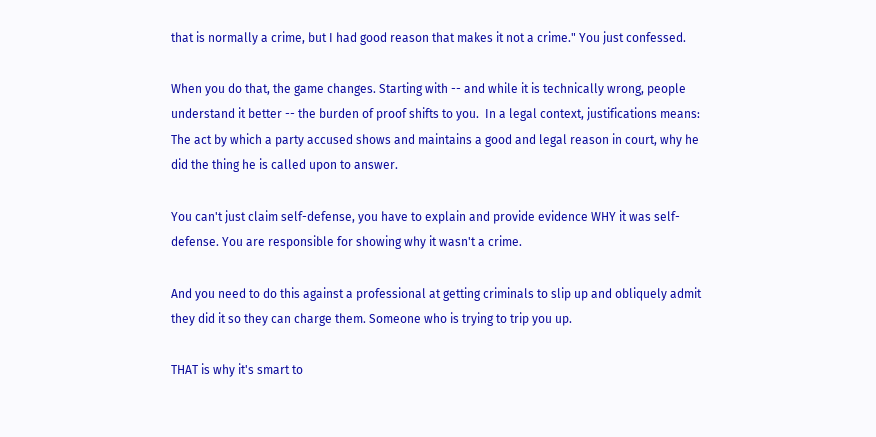that is normally a crime, but I had good reason that makes it not a crime." You just confessed.

When you do that, the game changes. Starting with -- and while it is technically wrong, people understand it better -- the burden of proof shifts to you.  In a legal context, justifications means: The act by which a party accused shows and maintains a good and legal reason in court, why he did the thing he is called upon to answer.

You can't just claim self-defense, you have to explain and provide evidence WHY it was self-defense. You are responsible for showing why it wasn't a crime.

And you need to do this against a professional at getting criminals to slip up and obliquely admit they did it so they can charge them. Someone who is trying to trip you up.

THAT is why it's smart to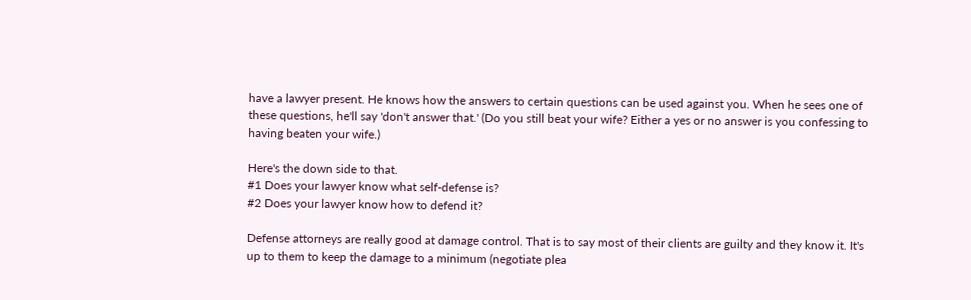have a lawyer present. He knows how the answers to certain questions can be used against you. When he sees one of these questions, he'll say 'don't answer that.' (Do you still beat your wife? Either a yes or no answer is you confessing to having beaten your wife.)

Here's the down side to that.
#1 Does your lawyer know what self-defense is?
#2 Does your lawyer know how to defend it?

Defense attorneys are really good at damage control. That is to say most of their clients are guilty and they know it. It's up to them to keep the damage to a minimum (negotiate plea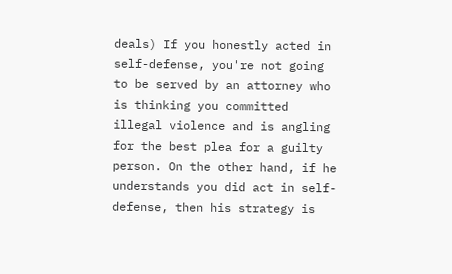deals) If you honestly acted in self-defense, you're not going to be served by an attorney who is thinking you committed illegal violence and is angling for the best plea for a guilty person. On the other hand, if he understands you did act in self-defense, then his strategy is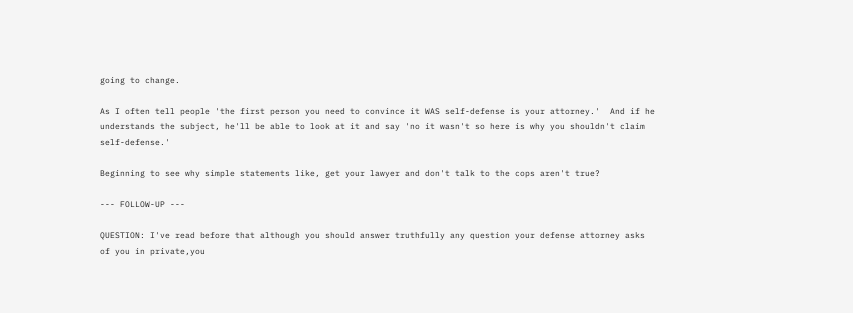going to change.

As I often tell people 'the first person you need to convince it WAS self-defense is your attorney.'  And if he understands the subject, he'll be able to look at it and say 'no it wasn't so here is why you shouldn't claim self-defense.'

Beginning to see why simple statements like, get your lawyer and don't talk to the cops aren't true?

--- FOLLOW-UP ---

QUESTION: I've read before that although you should answer truthfully any question your defense attorney asks of you in private,you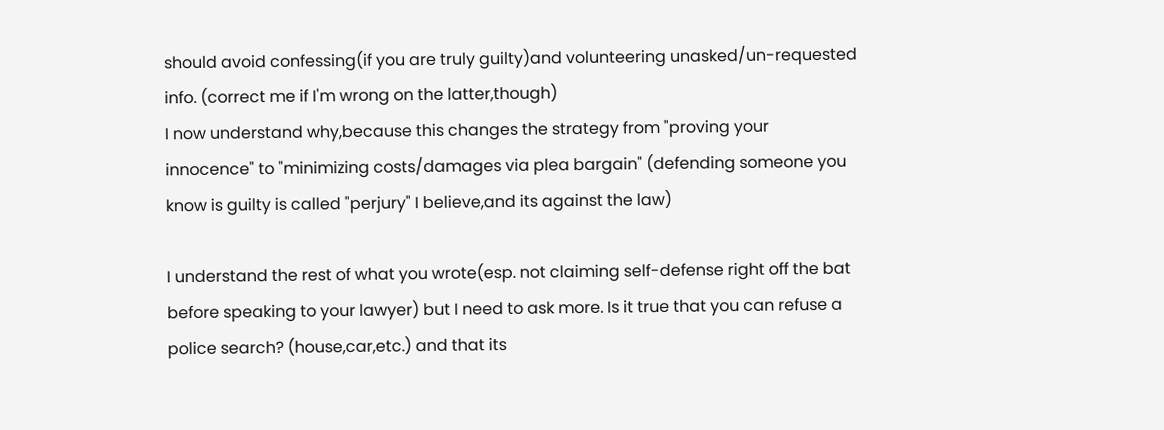should avoid confessing(if you are truly guilty)and volunteering unasked/un-requested info. (correct me if I'm wrong on the latter,though)
I now understand why,because this changes the strategy from "proving your innocence" to "minimizing costs/damages via plea bargain" (defending someone you know is guilty is called "perjury" I believe,and its against the law)

I understand the rest of what you wrote(esp. not claiming self-defense right off the bat before speaking to your lawyer) but I need to ask more. Is it true that you can refuse a police search? (house,car,etc.) and that its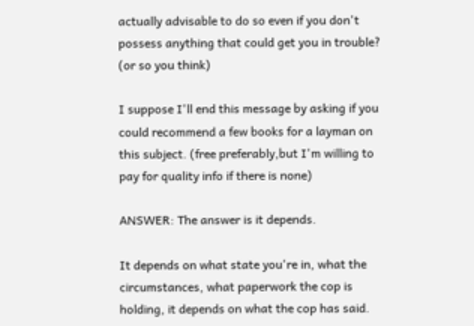actually advisable to do so even if you don't possess anything that could get you in trouble? (or so you think)

I suppose I'll end this message by asking if you could recommend a few books for a layman on this subject. (free preferably,but I'm willing to pay for quality info if there is none)

ANSWER: The answer is it depends.

It depends on what state you're in, what the circumstances, what paperwork the cop is holding, it depends on what the cop has said.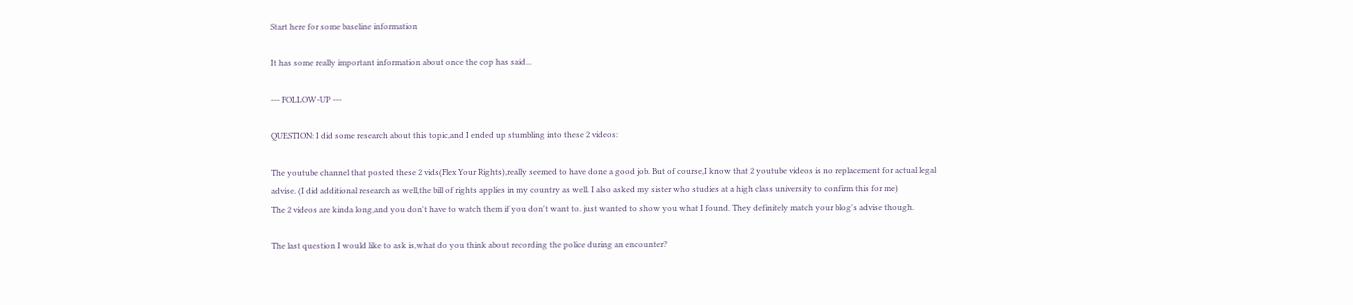Start here for some baseline information

It has some really important information about once the cop has said...

--- FOLLOW-UP ---

QUESTION: I did some research about this topic,and I ended up stumbling into these 2 videos:

The youtube channel that posted these 2 vids(Flex Your Rights),really seemed to have done a good job. But of course,I know that 2 youtube videos is no replacement for actual legal advise. (I did additional research as well,the bill of rights applies in my country as well. I also asked my sister who studies at a high class university to confirm this for me)
The 2 videos are kinda long,and you don't have to watch them if you don't want to. just wanted to show you what I found. They definitely match your blog's advise though.

The last question I would like to ask is,what do you think about recording the police during an encounter?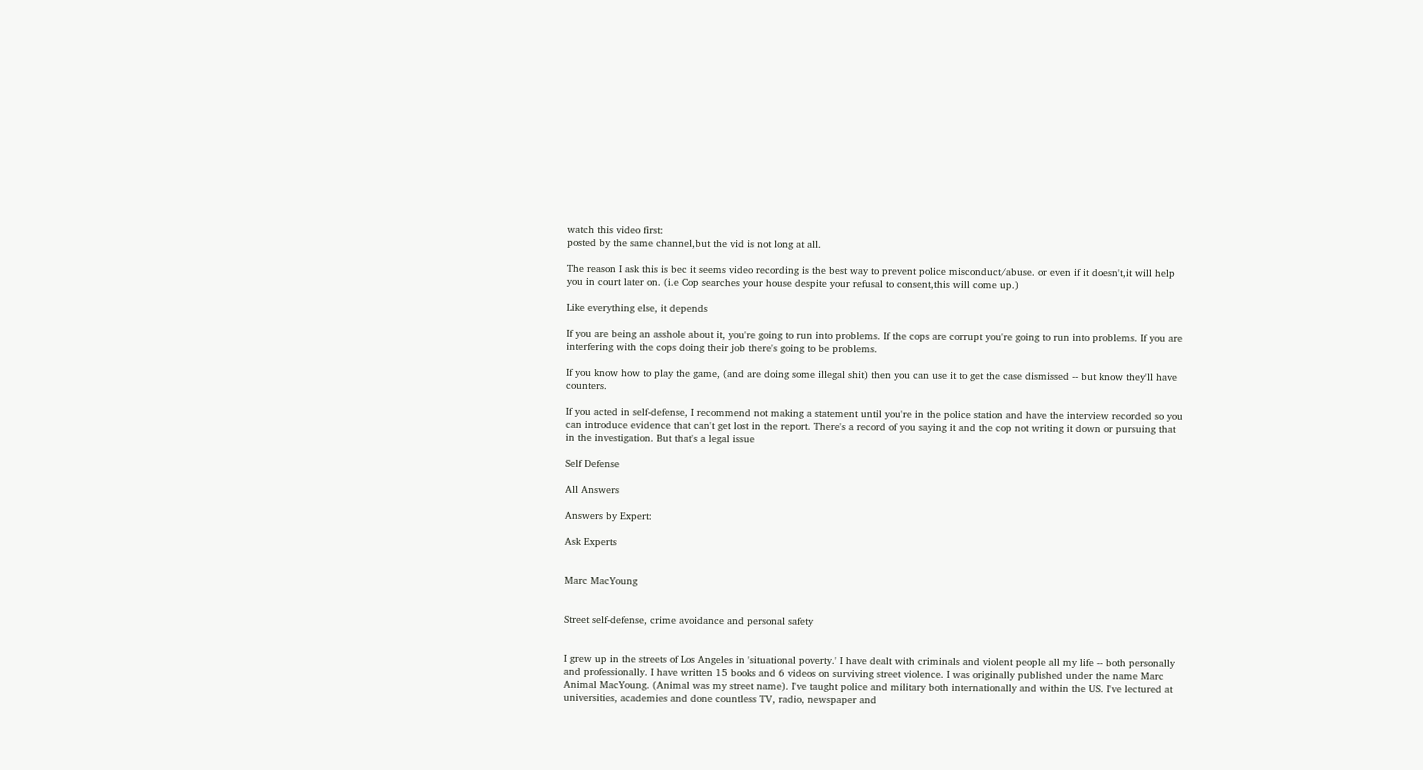watch this video first:
posted by the same channel,but the vid is not long at all.

The reason I ask this is bec it seems video recording is the best way to prevent police misconduct/abuse. or even if it doesn't,it will help you in court later on. (i.e Cop searches your house despite your refusal to consent,this will come up.)

Like everything else, it depends

If you are being an asshole about it, you're going to run into problems. If the cops are corrupt you're going to run into problems. If you are interfering with the cops doing their job there's going to be problems.

If you know how to play the game, (and are doing some illegal shit) then you can use it to get the case dismissed -- but know they'll have counters.

If you acted in self-defense, I recommend not making a statement until you're in the police station and have the interview recorded so you can introduce evidence that can't get lost in the report. There's a record of you saying it and the cop not writing it down or pursuing that in the investigation. But that's a legal issue

Self Defense

All Answers

Answers by Expert:

Ask Experts


Marc MacYoung


Street self-defense, crime avoidance and personal safety


I grew up in the streets of Los Angeles in 'situational poverty.' I have dealt with criminals and violent people all my life -- both personally and professionally. I have written 15 books and 6 videos on surviving street violence. I was originally published under the name Marc Animal MacYoung. (Animal was my street name). I've taught police and military both internationally and within the US. I've lectured at universities, academies and done countless TV, radio, newspaper and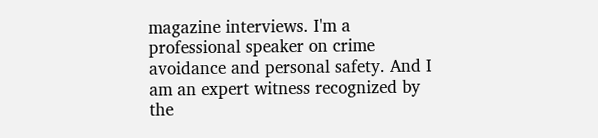magazine interviews. I'm a professional speaker on crime avoidance and personal safety. And I am an expert witness recognized by the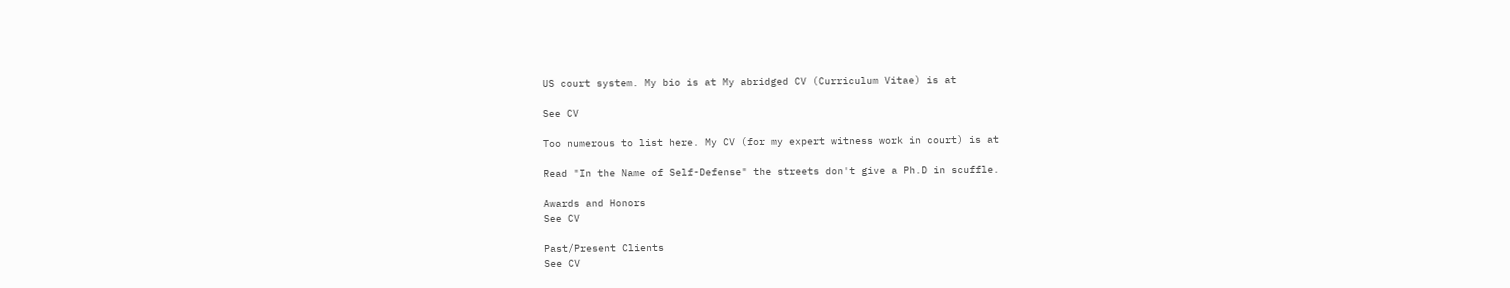US court system. My bio is at My abridged CV (Curriculum Vitae) is at

See CV

Too numerous to list here. My CV (for my expert witness work in court) is at

Read "In the Name of Self-Defense" the streets don't give a Ph.D in scuffle.

Awards and Honors
See CV

Past/Present Clients
See CV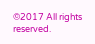©2017 All rights reserved.